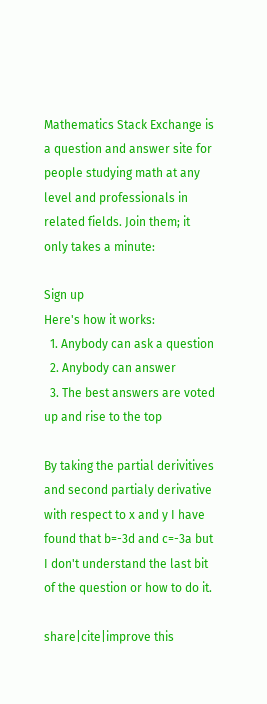Mathematics Stack Exchange is a question and answer site for people studying math at any level and professionals in related fields. Join them; it only takes a minute:

Sign up
Here's how it works:
  1. Anybody can ask a question
  2. Anybody can answer
  3. The best answers are voted up and rise to the top

By taking the partial derivitives and second partialy derivative with respect to x and y I have found that b=-3d and c=-3a but I don't understand the last bit of the question or how to do it.

share|cite|improve this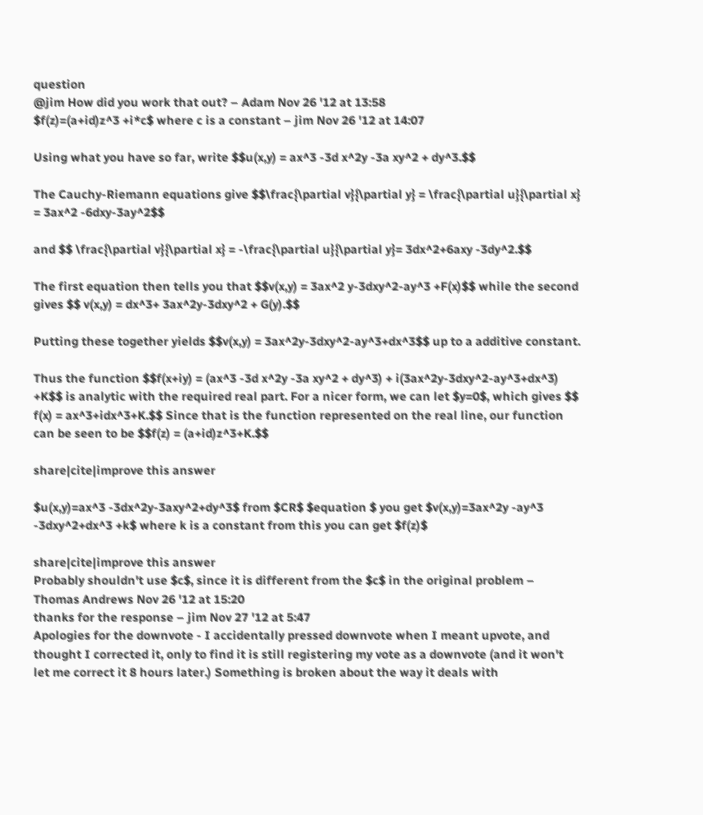question
@jim How did you work that out? – Adam Nov 26 '12 at 13:58
$f(z)=(a+id)z^3 +i*c$ where c is a constant – jim Nov 26 '12 at 14:07

Using what you have so far, write $$u(x,y) = ax^3 -3d x^2y -3a xy^2 + dy^3.$$

The Cauchy-Riemann equations give $$\frac{\partial v}{\partial y} = \frac{\partial u}{\partial x} = 3ax^2 -6dxy-3ay^2$$

and $$ \frac{\partial v}{\partial x} = -\frac{\partial u}{\partial y}= 3dx^2+6axy -3dy^2.$$

The first equation then tells you that $$v(x,y) = 3ax^2 y-3dxy^2-ay^3 +F(x)$$ while the second gives $$ v(x,y) = dx^3+ 3ax^2y-3dxy^2 + G(y).$$

Putting these together yields $$v(x,y) = 3ax^2y-3dxy^2-ay^3+dx^3$$ up to a additive constant.

Thus the function $$f(x+iy) = (ax^3 -3d x^2y -3a xy^2 + dy^3) + i(3ax^2y-3dxy^2-ay^3+dx^3) +K$$ is analytic with the required real part. For a nicer form, we can let $y=0$, which gives $$ f(x) = ax^3+idx^3+K.$$ Since that is the function represented on the real line, our function can be seen to be $$f(z) = (a+id)z^3+K.$$

share|cite|improve this answer

$u(x,y)=ax^3 -3dx^2y-3axy^2+dy^3$ from $CR$ $equation $ you get $v(x,y)=3ax^2y -ay^3 -3dxy^2+dx^3 +k$ where k is a constant from this you can get $f(z)$

share|cite|improve this answer
Probably shouldn't use $c$, since it is different from the $c$ in the original problem – Thomas Andrews Nov 26 '12 at 15:20
thanks for the response – jim Nov 27 '12 at 5:47
Apologies for the downvote - I accidentally pressed downvote when I meant upvote, and thought I corrected it, only to find it is still registering my vote as a downvote (and it won't let me correct it 8 hours later.) Something is broken about the way it deals with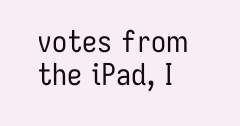votes from the iPad, I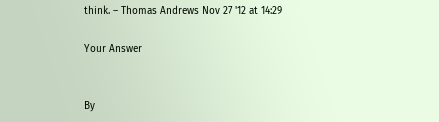think. – Thomas Andrews Nov 27 '12 at 14:29

Your Answer


By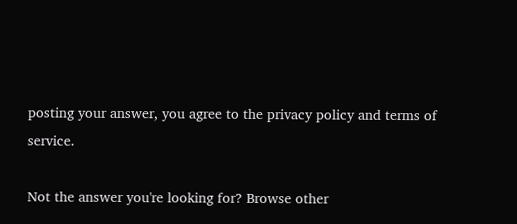posting your answer, you agree to the privacy policy and terms of service.

Not the answer you're looking for? Browse other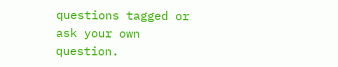questions tagged or ask your own question.